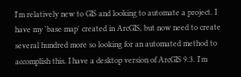I'm relatively new to GIS and looking to automate a project. I have my 'base map' created in ArcGIS, but now need to create several hundred more so looking for an automated method to accomplish this. I have a desktop version of ArcGIS 9.3. I'm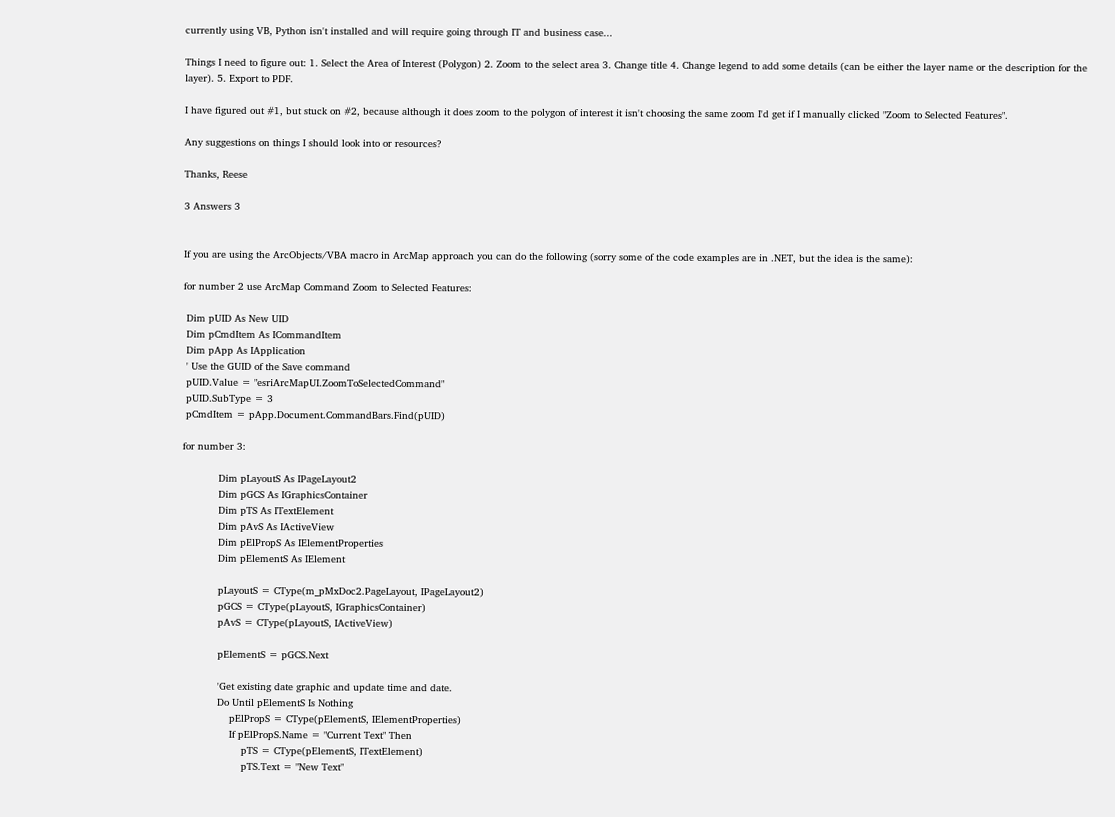currently using VB, Python isn't installed and will require going through IT and business case...

Things I need to figure out: 1. Select the Area of Interest (Polygon) 2. Zoom to the select area 3. Change title 4. Change legend to add some details (can be either the layer name or the description for the layer). 5. Export to PDF.

I have figured out #1, but stuck on #2, because although it does zoom to the polygon of interest it isn't choosing the same zoom I'd get if I manually clicked "Zoom to Selected Features".

Any suggestions on things I should look into or resources?

Thanks, Reese

3 Answers 3


If you are using the ArcObjects/VBA macro in ArcMap approach you can do the following (sorry some of the code examples are in .NET, but the idea is the same):

for number 2 use ArcMap Command Zoom to Selected Features:

 Dim pUID As New UID
 Dim pCmdItem As ICommandItem
 Dim pApp As IApplication
 ' Use the GUID of the Save command
 pUID.Value = "esriArcMapUI.ZoomToSelectedCommand"
 pUID.SubType = 3
 pCmdItem = pApp.Document.CommandBars.Find(pUID)

for number 3:

            Dim pLayoutS As IPageLayout2
            Dim pGCS As IGraphicsContainer
            Dim pTS As ITextElement
            Dim pAvS As IActiveView
            Dim pElPropS As IElementProperties
            Dim pElementS As IElement

            pLayoutS = CType(m_pMxDoc2.PageLayout, IPageLayout2)
            pGCS = CType(pLayoutS, IGraphicsContainer)
            pAvS = CType(pLayoutS, IActiveView)

            pElementS = pGCS.Next

            'Get existing date graphic and update time and date.
            Do Until pElementS Is Nothing
                pElPropS = CType(pElementS, IElementProperties)
                If pElPropS.Name = "Current Text" Then
                    pTS = CType(pElementS, ITextElement)
                    pTS.Text = "New Text"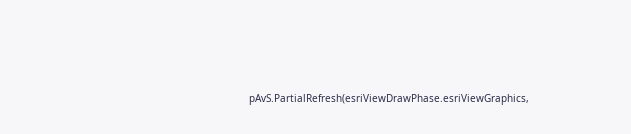pAvS.PartialRefresh(esriViewDrawPhase.esriViewGraphics,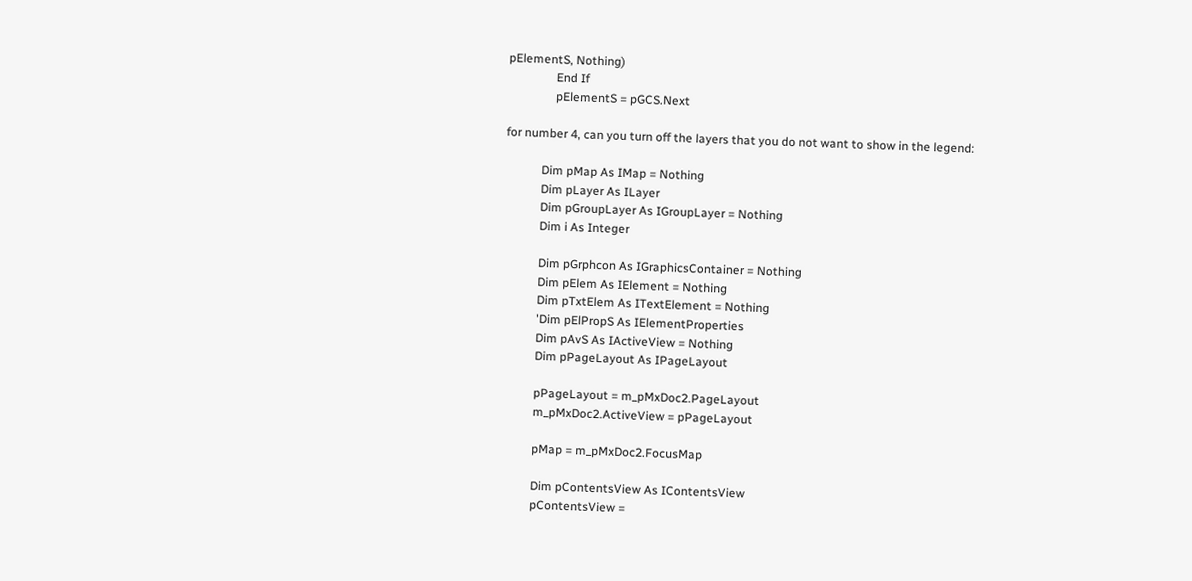pElementS, Nothing)
                End If
                pElementS = pGCS.Next

for number 4, can you turn off the layers that you do not want to show in the legend:

            Dim pMap As IMap = Nothing
            Dim pLayer As ILayer
            Dim pGroupLayer As IGroupLayer = Nothing
            Dim i As Integer

            Dim pGrphcon As IGraphicsContainer = Nothing
            Dim pElem As IElement = Nothing
            Dim pTxtElem As ITextElement = Nothing
            'Dim pElPropS As IElementProperties
            Dim pAvS As IActiveView = Nothing
            Dim pPageLayout As IPageLayout

            pPageLayout = m_pMxDoc2.PageLayout
            m_pMxDoc2.ActiveView = pPageLayout

            pMap = m_pMxDoc2.FocusMap

            Dim pContentsView As IContentsView
            pContentsView =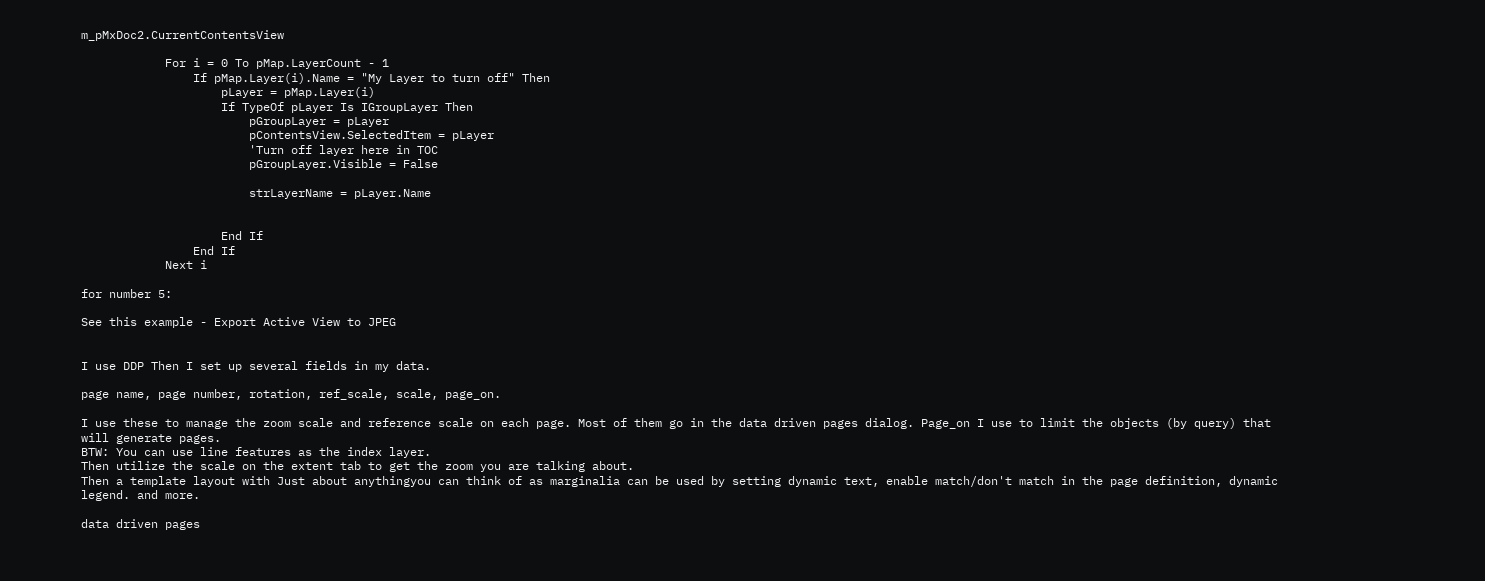m_pMxDoc2.CurrentContentsView

            For i = 0 To pMap.LayerCount - 1
                If pMap.Layer(i).Name = "My Layer to turn off" Then
                    pLayer = pMap.Layer(i)
                    If TypeOf pLayer Is IGroupLayer Then
                        pGroupLayer = pLayer
                        pContentsView.SelectedItem = pLayer
                        'Turn off layer here in TOC
                        pGroupLayer.Visible = False

                        strLayerName = pLayer.Name


                    End If
                End If
            Next i

for number 5:

See this example - Export Active View to JPEG


I use DDP Then I set up several fields in my data.

page name, page number, rotation, ref_scale, scale, page_on.

I use these to manage the zoom scale and reference scale on each page. Most of them go in the data driven pages dialog. Page_on I use to limit the objects (by query) that will generate pages.
BTW: You can use line features as the index layer.
Then utilize the scale on the extent tab to get the zoom you are talking about.
Then a template layout with Just about anythingyou can think of as marginalia can be used by setting dynamic text, enable match/don't match in the page definition, dynamic legend. and more.

data driven pages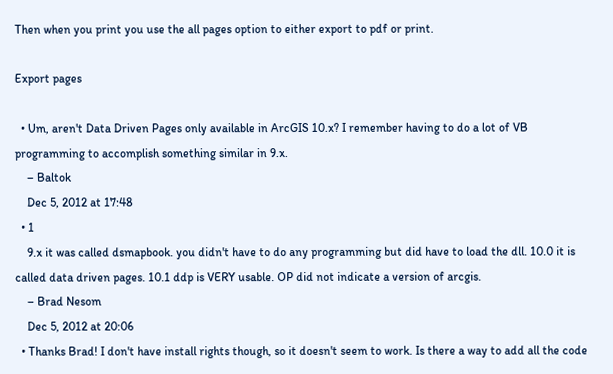Then when you print you use the all pages option to either export to pdf or print.

Export pages

  • Um, aren't Data Driven Pages only available in ArcGIS 10.x? I remember having to do a lot of VB programming to accomplish something similar in 9.x.
    – Baltok
    Dec 5, 2012 at 17:48
  • 1
    9.x it was called dsmapbook. you didn't have to do any programming but did have to load the dll. 10.0 it is called data driven pages. 10.1 ddp is VERY usable. OP did not indicate a version of arcgis.
    – Brad Nesom
    Dec 5, 2012 at 20:06
  • Thanks Brad! I don't have install rights though, so it doesn't seem to work. Is there a way to add all the code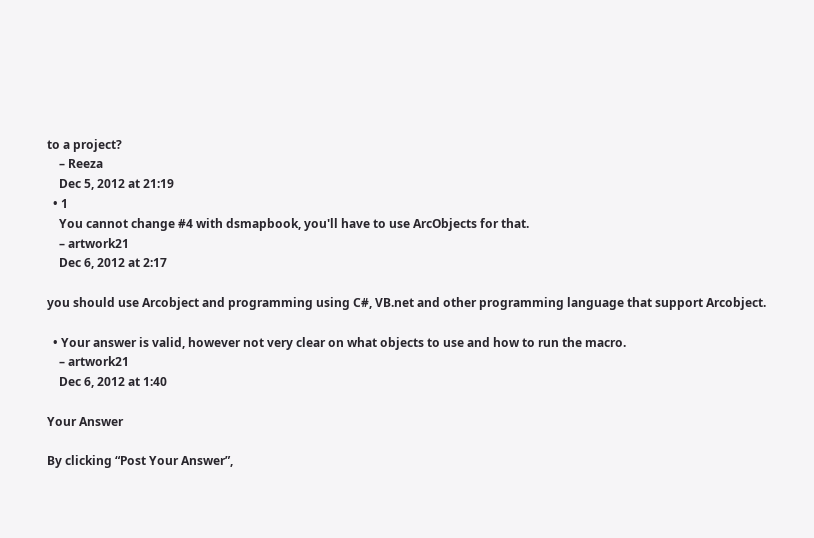to a project?
    – Reeza
    Dec 5, 2012 at 21:19
  • 1
    You cannot change #4 with dsmapbook, you'll have to use ArcObjects for that.
    – artwork21
    Dec 6, 2012 at 2:17

you should use Arcobject and programming using C#, VB.net and other programming language that support Arcobject.

  • Your answer is valid, however not very clear on what objects to use and how to run the macro.
    – artwork21
    Dec 6, 2012 at 1:40

Your Answer

By clicking “Post Your Answer”,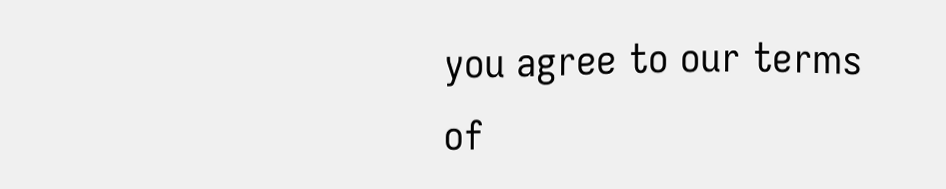you agree to our terms of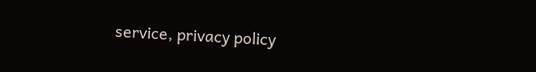service, privacy policy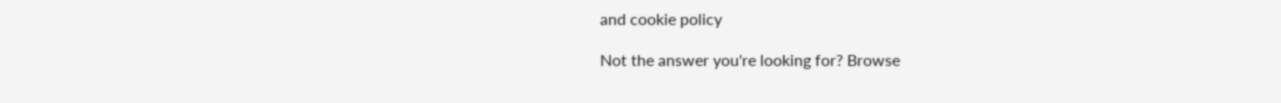and cookie policy

Not the answer you're looking for? Browse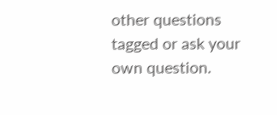other questions tagged or ask your own question.